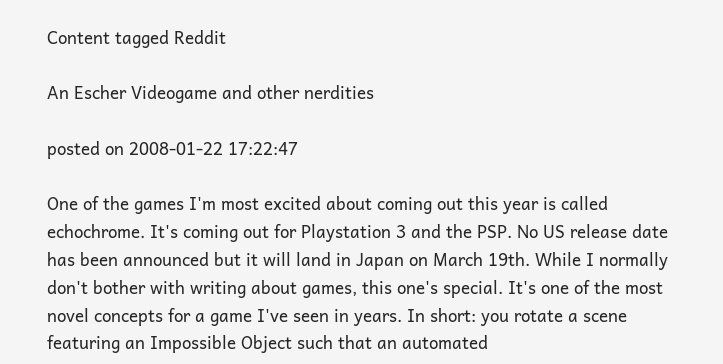Content tagged Reddit

An Escher Videogame and other nerdities

posted on 2008-01-22 17:22:47

One of the games I'm most excited about coming out this year is called echochrome. It's coming out for Playstation 3 and the PSP. No US release date has been announced but it will land in Japan on March 19th. While I normally don't bother with writing about games, this one's special. It's one of the most novel concepts for a game I've seen in years. In short: you rotate a scene featuring an Impossible Object such that an automated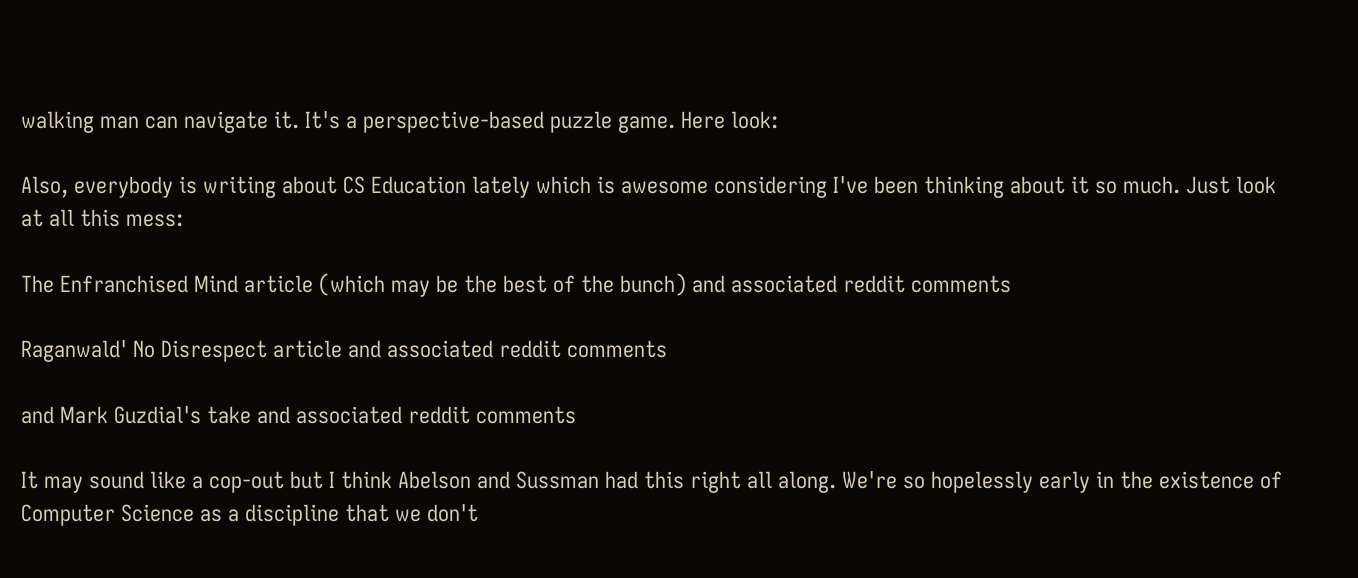walking man can navigate it. It's a perspective-based puzzle game. Here look:

Also, everybody is writing about CS Education lately which is awesome considering I've been thinking about it so much. Just look at all this mess:

The Enfranchised Mind article (which may be the best of the bunch) and associated reddit comments

Raganwald' No Disrespect article and associated reddit comments

and Mark Guzdial's take and associated reddit comments

It may sound like a cop-out but I think Abelson and Sussman had this right all along. We're so hopelessly early in the existence of Computer Science as a discipline that we don't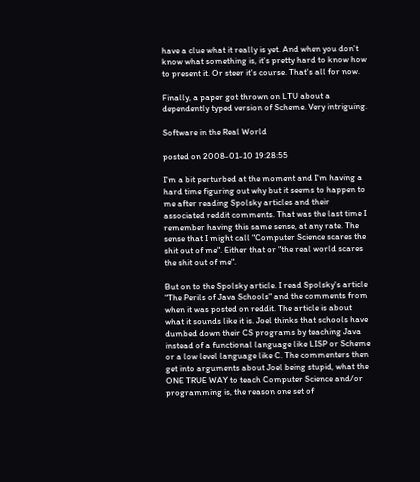have a clue what it really is yet. And when you don't know what something is, it's pretty hard to know how to present it. Or steer it's course. That's all for now.

Finally, a paper got thrown on LTU about a dependently typed version of Scheme. Very intriguing.

Software in the Real World

posted on 2008-01-10 19:28:55

I'm a bit perturbed at the moment and I'm having a hard time figuring out why but it seems to happen to me after reading Spolsky articles and their associated reddit comments. That was the last time I remember having this same sense, at any rate. The sense that I might call "Computer Science scares the shit out of me". Either that or "the real world scares the shit out of me".

But on to the Spolsky article. I read Spolsky's article "The Perils of Java Schools" and the comments from when it was posted on reddit. The article is about what it sounds like it is. Joel thinks that schools have dumbed down their CS programs by teaching Java instead of a functional language like LISP or Scheme or a low level language like C. The commenters then get into arguments about Joel being stupid, what the ONE TRUE WAY to teach Computer Science and/or programming is, the reason one set of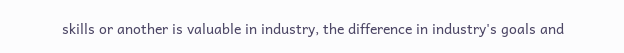skills or another is valuable in industry, the difference in industry's goals and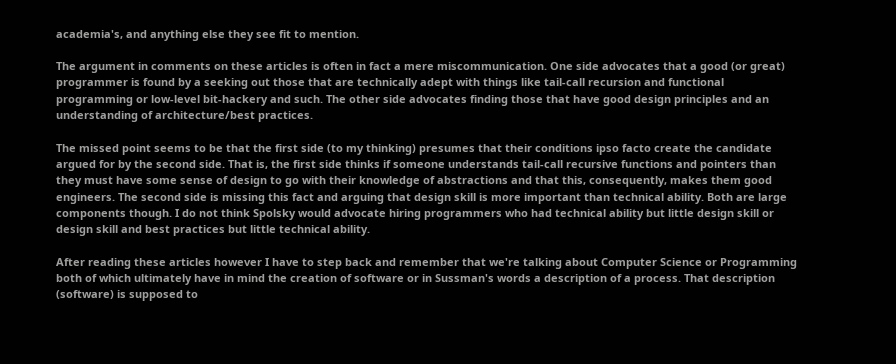academia's, and anything else they see fit to mention.

The argument in comments on these articles is often in fact a mere miscommunication. One side advocates that a good (or great) programmer is found by a seeking out those that are technically adept with things like tail-call recursion and functional programming or low-level bit-hackery and such. The other side advocates finding those that have good design principles and an understanding of architecture/best practices.

The missed point seems to be that the first side (to my thinking) presumes that their conditions ipso facto create the candidate argued for by the second side. That is, the first side thinks if someone understands tail-call recursive functions and pointers than they must have some sense of design to go with their knowledge of abstractions and that this, consequently, makes them good engineers. The second side is missing this fact and arguing that design skill is more important than technical ability. Both are large components though. I do not think Spolsky would advocate hiring programmers who had technical ability but little design skill or design skill and best practices but little technical ability.

After reading these articles however I have to step back and remember that we're talking about Computer Science or Programming both of which ultimately have in mind the creation of software or in Sussman's words a description of a process. That description (software) is supposed to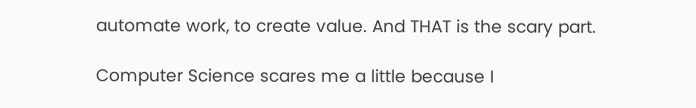automate work, to create value. And THAT is the scary part.

Computer Science scares me a little because I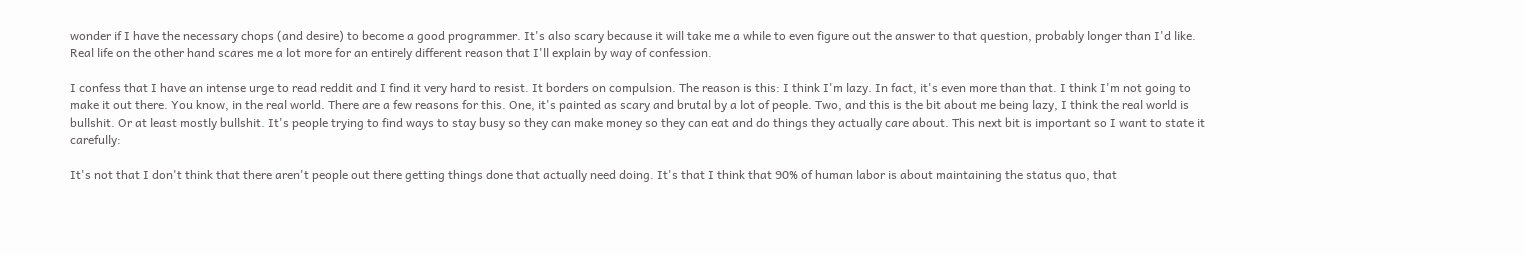wonder if I have the necessary chops (and desire) to become a good programmer. It's also scary because it will take me a while to even figure out the answer to that question, probably longer than I'd like. Real life on the other hand scares me a lot more for an entirely different reason that I'll explain by way of confession.

I confess that I have an intense urge to read reddit and I find it very hard to resist. It borders on compulsion. The reason is this: I think I'm lazy. In fact, it's even more than that. I think I'm not going to make it out there. You know, in the real world. There are a few reasons for this. One, it's painted as scary and brutal by a lot of people. Two, and this is the bit about me being lazy, I think the real world is bullshit. Or at least mostly bullshit. It's people trying to find ways to stay busy so they can make money so they can eat and do things they actually care about. This next bit is important so I want to state it carefully:

It's not that I don't think that there aren't people out there getting things done that actually need doing. It's that I think that 90% of human labor is about maintaining the status quo, that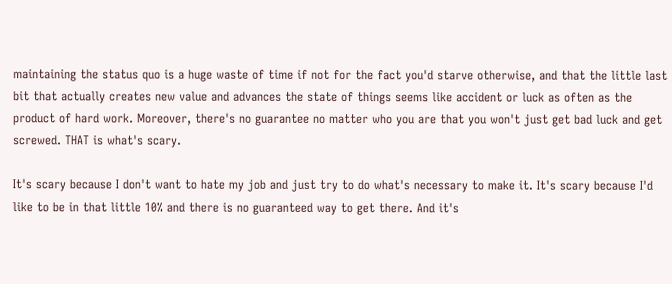maintaining the status quo is a huge waste of time if not for the fact you'd starve otherwise, and that the little last bit that actually creates new value and advances the state of things seems like accident or luck as often as the product of hard work. Moreover, there's no guarantee no matter who you are that you won't just get bad luck and get screwed. THAT is what's scary.

It's scary because I don't want to hate my job and just try to do what's necessary to make it. It's scary because I'd like to be in that little 10% and there is no guaranteed way to get there. And it's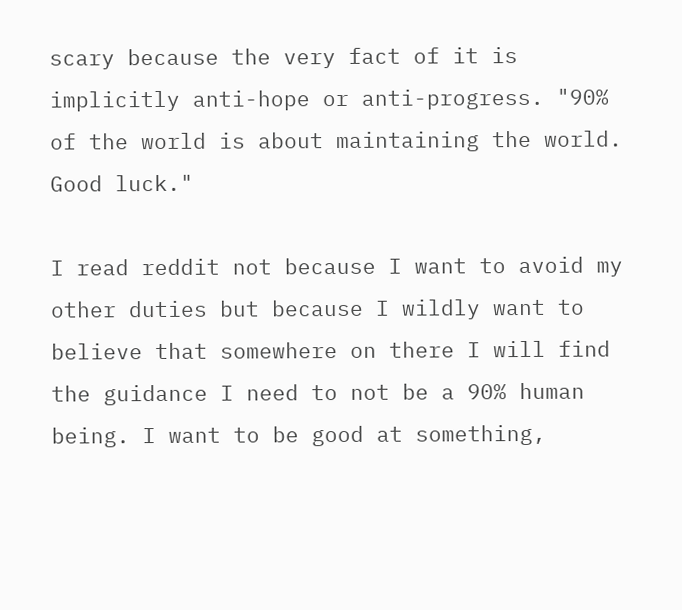scary because the very fact of it is implicitly anti-hope or anti-progress. "90% of the world is about maintaining the world. Good luck."

I read reddit not because I want to avoid my other duties but because I wildly want to believe that somewhere on there I will find the guidance I need to not be a 90% human being. I want to be good at something,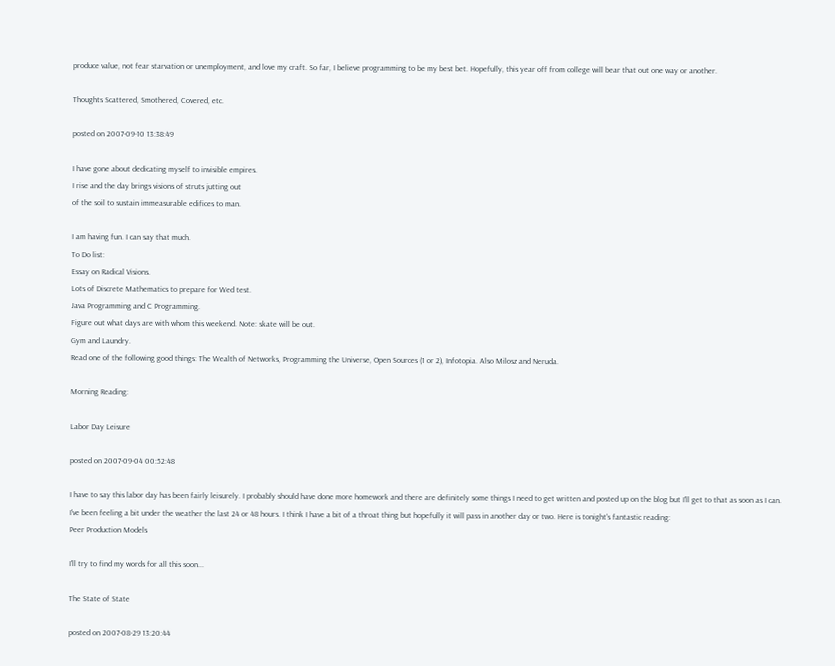produce value, not fear starvation or unemployment, and love my craft. So far, I believe programming to be my best bet. Hopefully, this year off from college will bear that out one way or another.

Thoughts Scattered, Smothered, Covered, etc.

posted on 2007-09-10 13:38:49

I have gone about dedicating myself to invisible empires.
I rise and the day brings visions of struts jutting out
of the soil to sustain immeasurable edifices to man.

I am having fun. I can say that much.
To Do list:
Essay on Radical Visions.
Lots of Discrete Mathematics to prepare for Wed test.
Java Programming and C Programming.
Figure out what days are with whom this weekend. Note: skate will be out.
Gym and Laundry.
Read one of the following good things: The Wealth of Networks, Programming the Universe, Open Sources (1 or 2), Infotopia. Also Milosz and Neruda.

Morning Reading:

Labor Day Leisure

posted on 2007-09-04 00:52:48

I have to say this labor day has been fairly leisurely. I probably should have done more homework and there are definitely some things I need to get written and posted up on the blog but I'll get to that as soon as I can. I've been feeling a bit under the weather the last 24 or 48 hours. I think I have a bit of a throat thing but hopefully it will pass in another day or two. Here is tonight's fantastic reading:
Peer Production Models

I'll try to find my words for all this soon...

The State of State

posted on 2007-08-29 13:20:44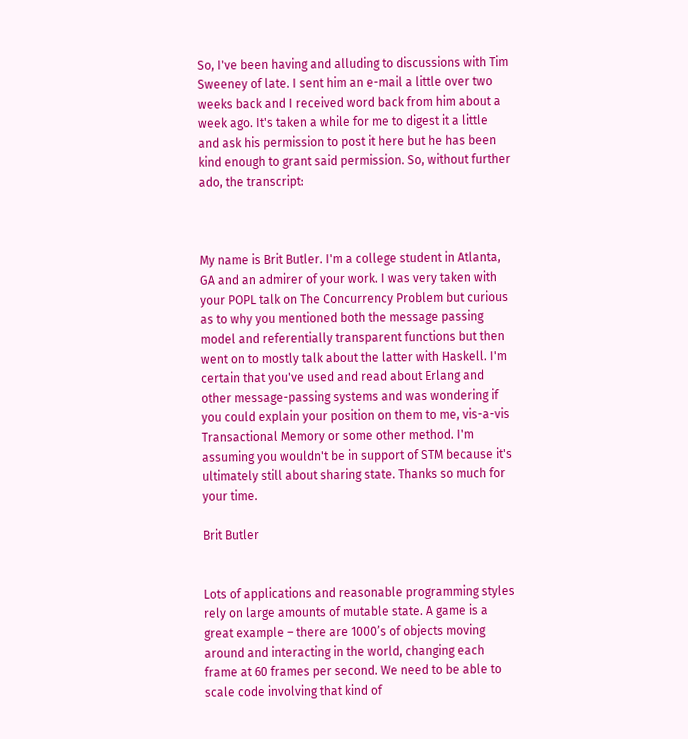So, I've been having and alluding to discussions with Tim Sweeney of late. I sent him an e-mail a little over two weeks back and I received word back from him about a week ago. It's taken a while for me to digest it a little and ask his permission to post it here but he has been kind enough to grant said permission. So, without further ado, the transcript:



My name is Brit Butler. I'm a college student in Atlanta, GA and an admirer of your work. I was very taken with your POPL talk on The Concurrency Problem but curious as to why you mentioned both the message passing model and referentially transparent functions but then went on to mostly talk about the latter with Haskell. I'm certain that you've used and read about Erlang and other message-passing systems and was wondering if you could explain your position on them to me, vis-a-vis Transactional Memory or some other method. I'm assuming you wouldn't be in support of STM because it's ultimately still about sharing state. Thanks so much for your time.

Brit Butler


Lots of applications and reasonable programming styles rely on large amounts of mutable state. A game is a great example – there are 1000’s of objects moving around and interacting in the world, changing each frame at 60 frames per second. We need to be able to scale code involving that kind of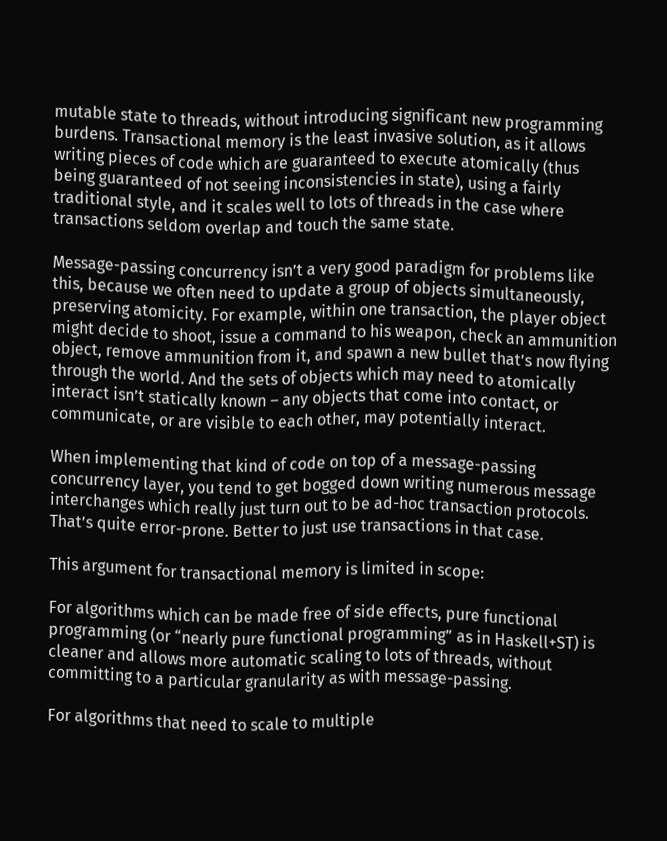mutable state to threads, without introducing significant new programming burdens. Transactional memory is the least invasive solution, as it allows writing pieces of code which are guaranteed to execute atomically (thus being guaranteed of not seeing inconsistencies in state), using a fairly traditional style, and it scales well to lots of threads in the case where transactions seldom overlap and touch the same state.

Message-passing concurrency isn’t a very good paradigm for problems like this, because we often need to update a group of objects simultaneously, preserving atomicity. For example, within one transaction, the player object might decide to shoot, issue a command to his weapon, check an ammunition object, remove ammunition from it, and spawn a new bullet that’s now flying through the world. And the sets of objects which may need to atomically interact isn’t statically known – any objects that come into contact, or communicate, or are visible to each other, may potentially interact.

When implementing that kind of code on top of a message-passing concurrency layer, you tend to get bogged down writing numerous message interchanges which really just turn out to be ad-hoc transaction protocols. That’s quite error-prone. Better to just use transactions in that case.

This argument for transactional memory is limited in scope:

For algorithms which can be made free of side effects, pure functional programming (or “nearly pure functional programming” as in Haskell+ST) is cleaner and allows more automatic scaling to lots of threads, without committing to a particular granularity as with message-passing.

For algorithms that need to scale to multiple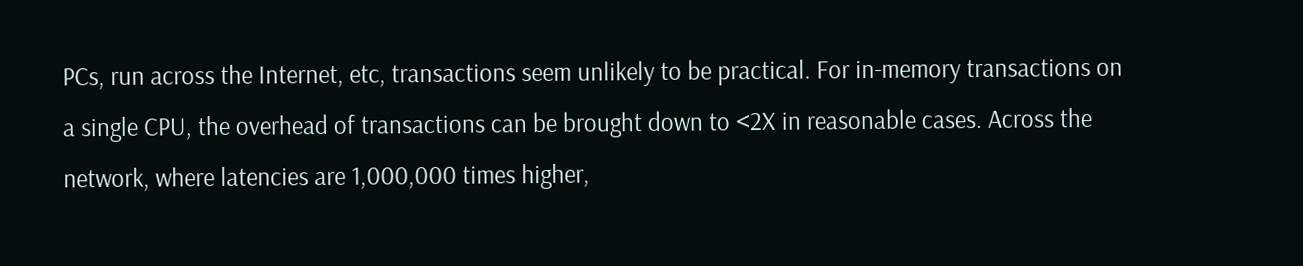PCs, run across the Internet, etc, transactions seem unlikely to be practical. For in-memory transactions on a single CPU, the overhead of transactions can be brought down to <2X in reasonable cases. Across the network, where latencies are 1,000,000 times higher,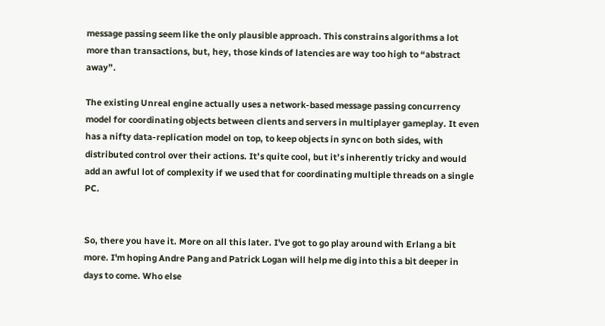message passing seem like the only plausible approach. This constrains algorithms a lot more than transactions, but, hey, those kinds of latencies are way too high to “abstract away”.

The existing Unreal engine actually uses a network-based message passing concurrency model for coordinating objects between clients and servers in multiplayer gameplay. It even has a nifty data-replication model on top, to keep objects in sync on both sides, with distributed control over their actions. It’s quite cool, but it’s inherently tricky and would add an awful lot of complexity if we used that for coordinating multiple threads on a single PC.


So, there you have it. More on all this later. I've got to go play around with Erlang a bit more. I'm hoping Andre Pang and Patrick Logan will help me dig into this a bit deeper in days to come. Who else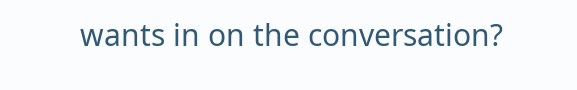wants in on the conversation?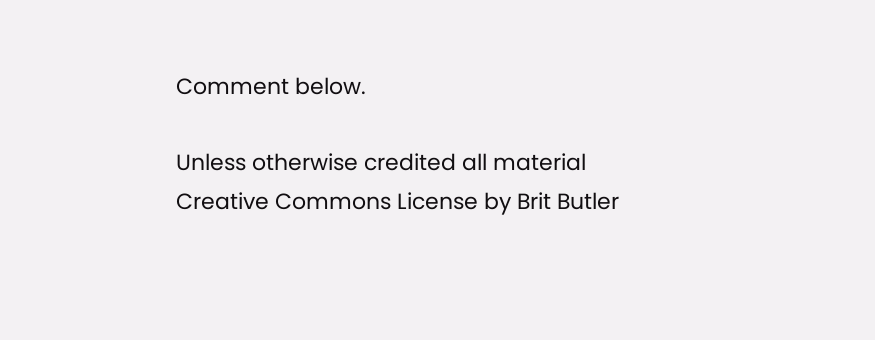Comment below.

Unless otherwise credited all material Creative Commons License by Brit Butler